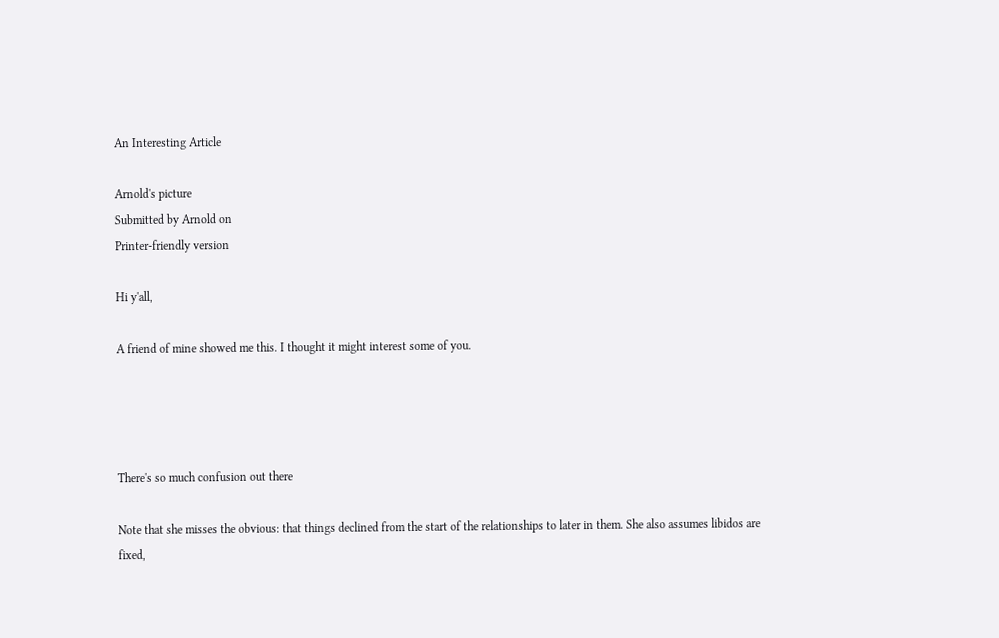An Interesting Article

Arnold's picture
Submitted by Arnold on
Printer-friendly version

Hi y'all,

A friend of mine showed me this. I thought it might interest some of you.




There's so much confusion out there

Note that she misses the obvious: that things declined from the start of the relationships to later in them. She also assumes libidos are fixed,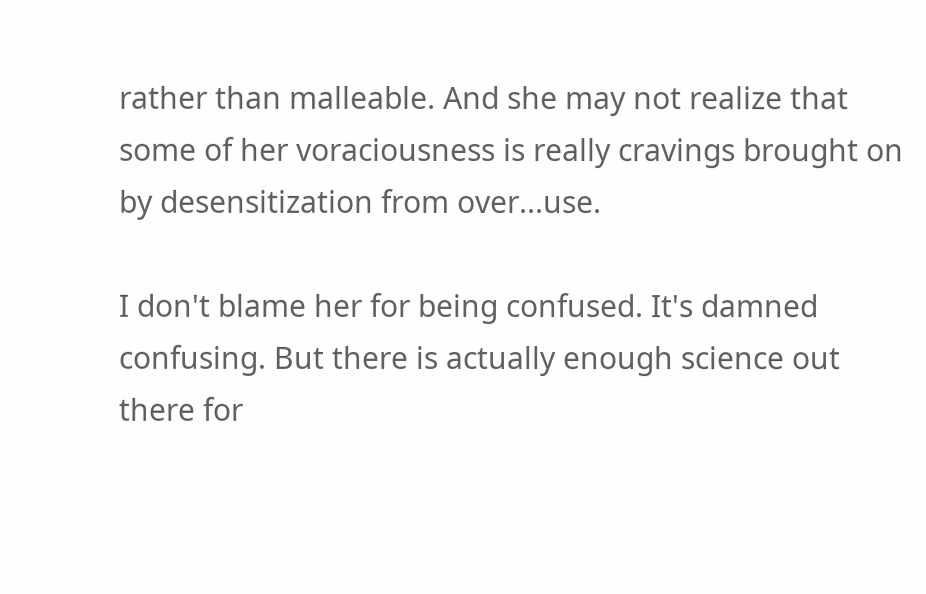rather than malleable. And she may not realize that some of her voraciousness is really cravings brought on by desensitization from over...use.

I don't blame her for being confused. It's damned confusing. But there is actually enough science out there for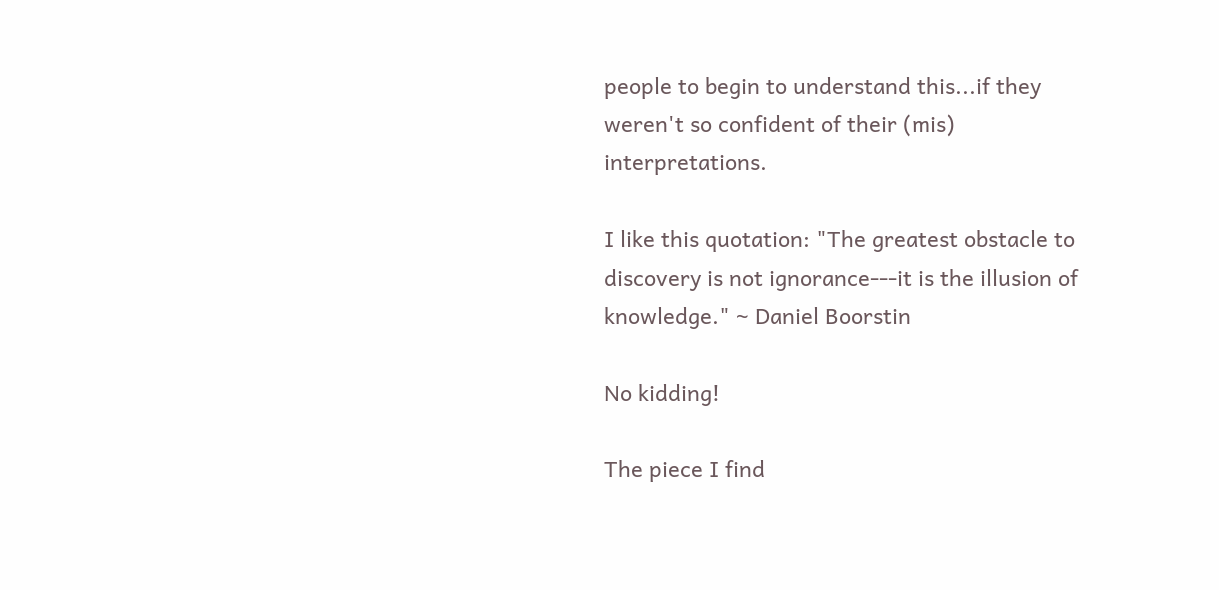people to begin to understand this...if they weren't so confident of their (mis) interpretations.

I like this quotation: "The greatest obstacle to discovery is not ignorance---it is the illusion of knowledge." ~ Daniel Boorstin

No kidding!

The piece I find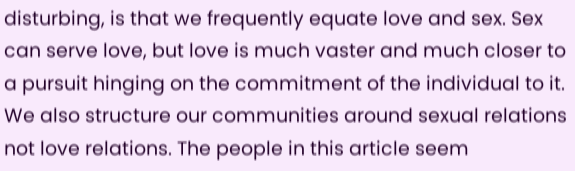disturbing, is that we frequently equate love and sex. Sex can serve love, but love is much vaster and much closer to a pursuit hinging on the commitment of the individual to it. We also structure our communities around sexual relations not love relations. The people in this article seem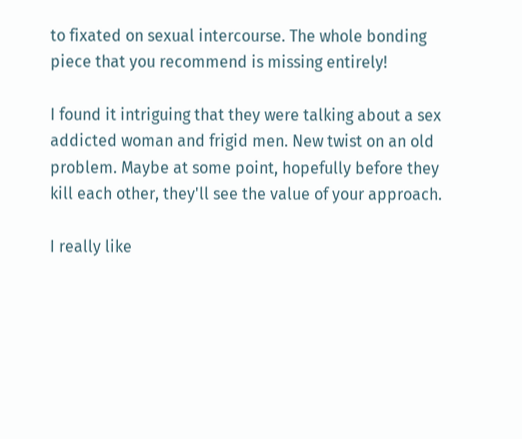to fixated on sexual intercourse. The whole bonding piece that you recommend is missing entirely!

I found it intriguing that they were talking about a sex addicted woman and frigid men. New twist on an old problem. Maybe at some point, hopefully before they kill each other, they'll see the value of your approach.

I really like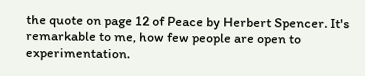the quote on page 12 of Peace by Herbert Spencer. It's remarkable to me, how few people are open to experimentation.